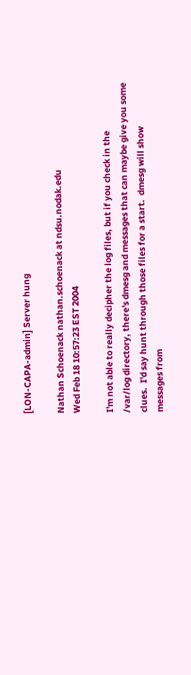[LON-CAPA-admin] Server hung

Nathan Schoenack nathan.schoenack at ndsu.nodak.edu
Wed Feb 18 10:57:23 EST 2004

I'm not able to really decipher the log files, but if you check in the
/var/log directory, there's dmesg and messages that can maybe give you some
clues.  I'd say hunt through those files for a start.  dmesg will show
messages from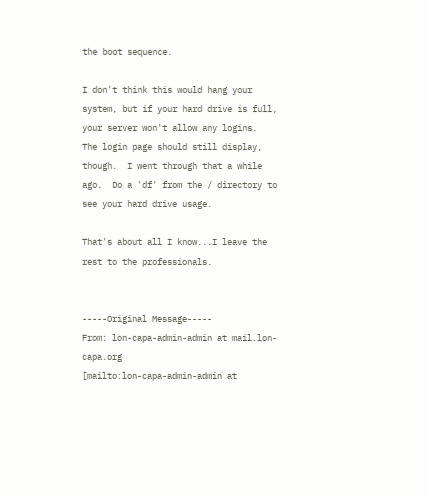the boot sequence.

I don't think this would hang your system, but if your hard drive is full,
your server won't allow any logins.  The login page should still display,
though.  I went through that a while ago.  Do a 'df' from the / directory to
see your hard drive usage.

That's about all I know...I leave the rest to the professionals.


-----Original Message-----
From: lon-capa-admin-admin at mail.lon-capa.org
[mailto:lon-capa-admin-admin at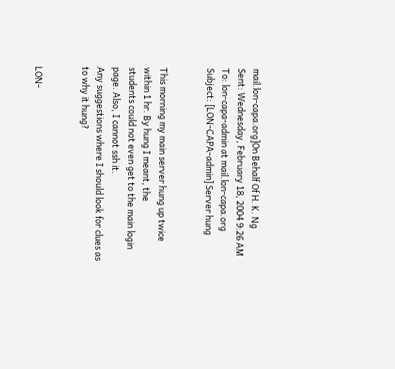mail.lon-capa.org]On Behalf Of H. K. Ng
Sent: Wednesday, February 18, 2004 9:26 AM
To: lon-capa-admin at mail.lon-capa.org
Subject: [LON-CAPA-admin] Server hung


This morning my main server hung up twice within 1 hr. By hung I meant, the
students could not even get to the main login page. Also, I cannot ssh it.
Any suggestions where I should look for clues as to why it hung?


LON-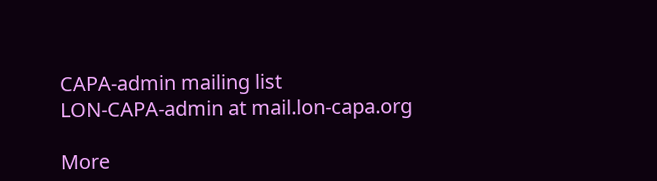CAPA-admin mailing list
LON-CAPA-admin at mail.lon-capa.org

More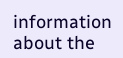information about the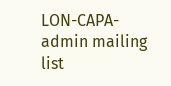LON-CAPA-admin mailing list